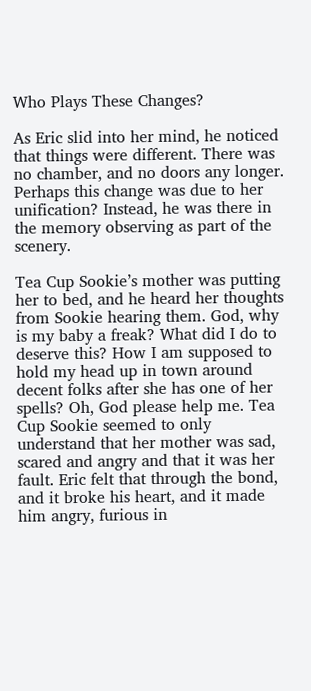Who Plays These Changes?

As Eric slid into her mind, he noticed that things were different. There was no chamber, and no doors any longer. Perhaps this change was due to her unification? Instead, he was there in the memory observing as part of the scenery.

Tea Cup Sookie’s mother was putting her to bed, and he heard her thoughts from Sookie hearing them. God, why is my baby a freak? What did I do to deserve this? How I am supposed to hold my head up in town around decent folks after she has one of her spells? Oh, God please help me. Tea Cup Sookie seemed to only understand that her mother was sad, scared and angry and that it was her fault. Eric felt that through the bond, and it broke his heart, and it made him angry, furious in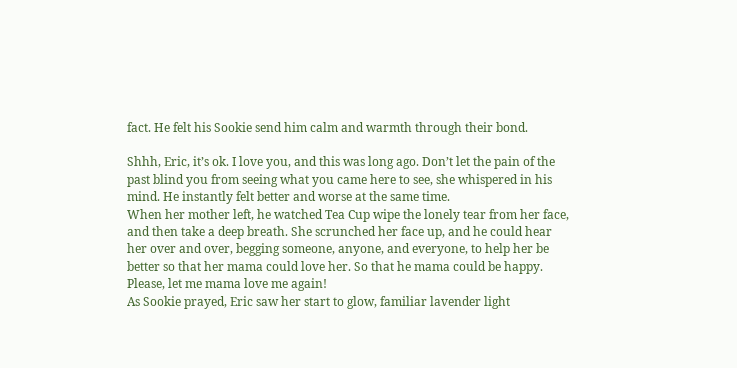fact. He felt his Sookie send him calm and warmth through their bond.

Shhh, Eric, it’s ok. I love you, and this was long ago. Don’t let the pain of the past blind you from seeing what you came here to see, she whispered in his mind. He instantly felt better and worse at the same time.
When her mother left, he watched Tea Cup wipe the lonely tear from her face, and then take a deep breath. She scrunched her face up, and he could hear her over and over, begging someone, anyone, and everyone, to help her be better so that her mama could love her. So that he mama could be happy. Please, let me mama love me again!
As Sookie prayed, Eric saw her start to glow, familiar lavender light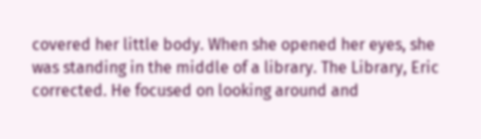covered her little body. When she opened her eyes, she was standing in the middle of a library. The Library, Eric corrected. He focused on looking around and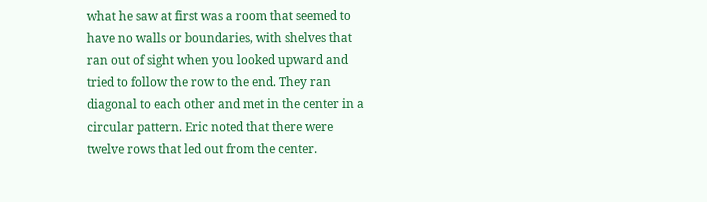what he saw at first was a room that seemed to have no walls or boundaries, with shelves that ran out of sight when you looked upward and tried to follow the row to the end. They ran diagonal to each other and met in the center in a circular pattern. Eric noted that there were twelve rows that led out from the center.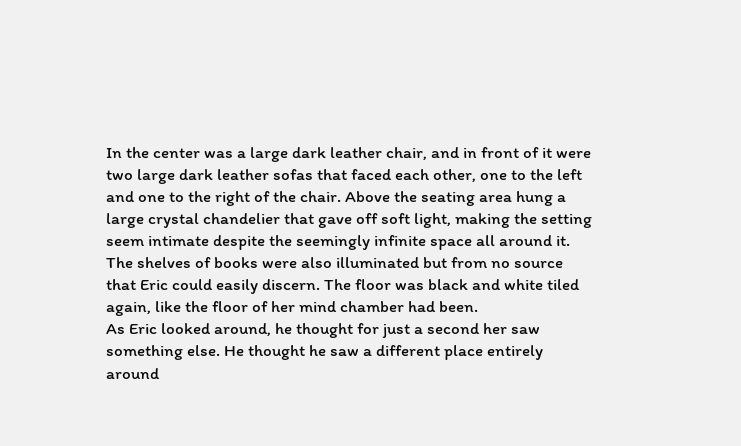In the center was a large dark leather chair, and in front of it were two large dark leather sofas that faced each other, one to the left and one to the right of the chair. Above the seating area hung a large crystal chandelier that gave off soft light, making the setting seem intimate despite the seemingly infinite space all around it. The shelves of books were also illuminated but from no source that Eric could easily discern. The floor was black and white tiled again, like the floor of her mind chamber had been.
As Eric looked around, he thought for just a second her saw something else. He thought he saw a different place entirely around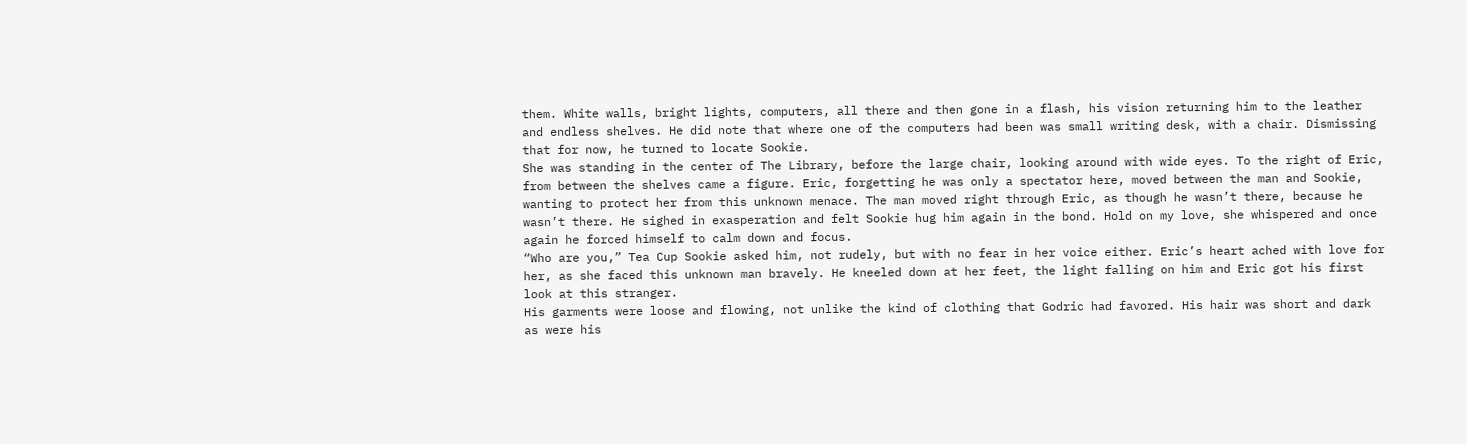them. White walls, bright lights, computers, all there and then gone in a flash, his vision returning him to the leather and endless shelves. He did note that where one of the computers had been was small writing desk, with a chair. Dismissing that for now, he turned to locate Sookie.
She was standing in the center of The Library, before the large chair, looking around with wide eyes. To the right of Eric, from between the shelves came a figure. Eric, forgetting he was only a spectator here, moved between the man and Sookie, wanting to protect her from this unknown menace. The man moved right through Eric, as though he wasn’t there, because he wasn’t there. He sighed in exasperation and felt Sookie hug him again in the bond. Hold on my love, she whispered and once again he forced himself to calm down and focus.
“Who are you,” Tea Cup Sookie asked him, not rudely, but with no fear in her voice either. Eric’s heart ached with love for her, as she faced this unknown man bravely. He kneeled down at her feet, the light falling on him and Eric got his first look at this stranger.
His garments were loose and flowing, not unlike the kind of clothing that Godric had favored. His hair was short and dark as were his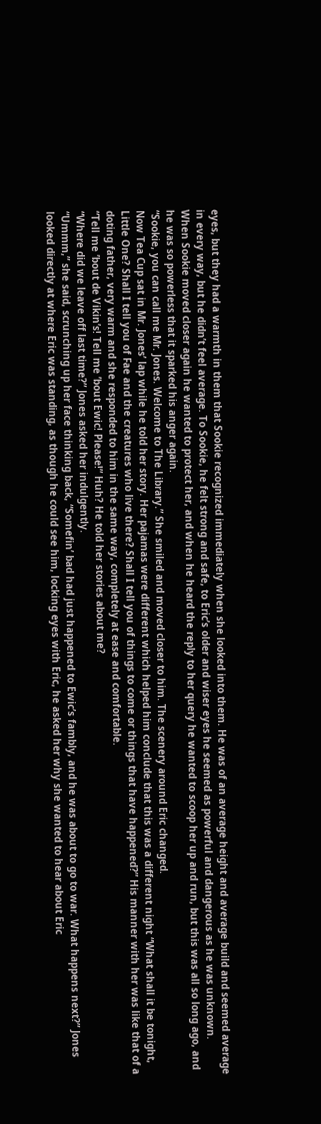eyes, but they had a warmth in them that Sookie recognized immediately when she looked into them. He was of an average height and average build and seemed average in every way, but he didn’t feel average. To Sookie, he felt strong and safe, to Eric’s older and wiser eyes he seemed as powerful and dangerous as he was unknown.
When Sookie moved closer again he wanted to protect her, and when he heard the reply to her query he wanted to scoop her up and run, but this was all so long ago, and he was so powerless that it sparked his anger again.
“Sookie, you can call me Mr. Jones. Welcome to The Library.” She smiled and moved closer to him. The scenery around Eric changed.
Now Tea Cup sat in Mr. Jones’ lap while he told her story. Her pajamas were different which helped him conclude that this was a different night “What shall it be tonight, Little One? Shall I tell you of Fae and the creatures who live there? Shall I tell you of things to come or things that have happened?” His manner with her was like that of a doting father, very warm and she responded to him in the same way, completely at ease and comfortable.
“Tell me ’bout de Vikin’s! Tell me ’bout Ewic! Please!” Huh? He told her stories about me?
“Where did we leave off last time?” Jones asked her indulgently.
“Ummm,” she said, scrunching up her face thinking back, “Somefin’ bad had just happened to Ewic’s fambly, and he was about to go to war. What happens next?” Jones looked directly at where Eric was standing, as though he could see him, locking eyes with Eric, he asked her why she wanted to hear about Eric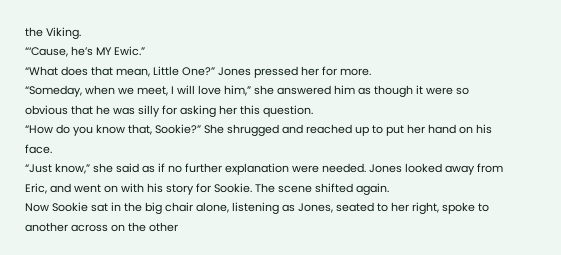the Viking.
“‘Cause, he’s MY Ewic.”
“What does that mean, Little One?” Jones pressed her for more.
“Someday, when we meet, I will love him,” she answered him as though it were so obvious that he was silly for asking her this question.
“How do you know that, Sookie?” She shrugged and reached up to put her hand on his face.
“Just know,” she said as if no further explanation were needed. Jones looked away from Eric, and went on with his story for Sookie. The scene shifted again.
Now Sookie sat in the big chair alone, listening as Jones, seated to her right, spoke to another across on the other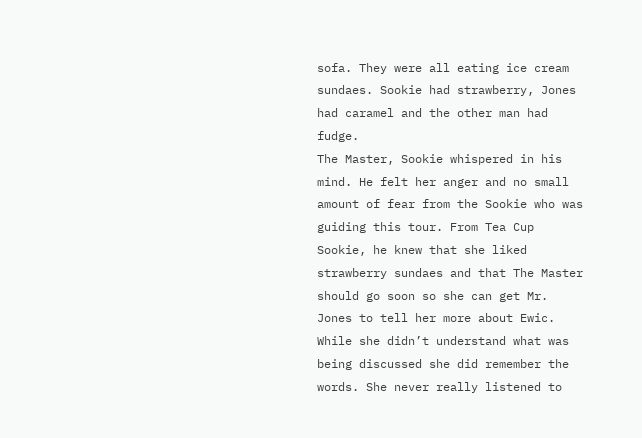sofa. They were all eating ice cream sundaes. Sookie had strawberry, Jones had caramel and the other man had fudge.
The Master, Sookie whispered in his mind. He felt her anger and no small amount of fear from the Sookie who was guiding this tour. From Tea Cup Sookie, he knew that she liked strawberry sundaes and that The Master should go soon so she can get Mr. Jones to tell her more about Ewic. While she didn’t understand what was being discussed she did remember the words. She never really listened to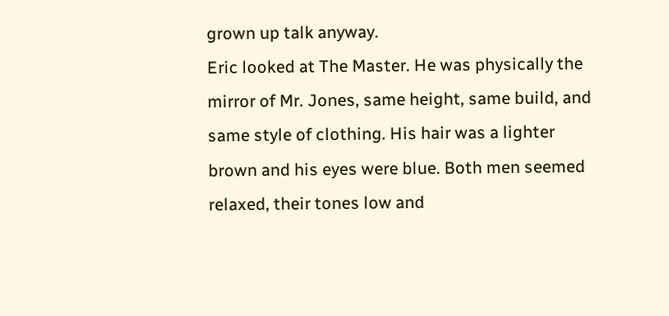grown up talk anyway.
Eric looked at The Master. He was physically the mirror of Mr. Jones, same height, same build, and same style of clothing. His hair was a lighter brown and his eyes were blue. Both men seemed relaxed, their tones low and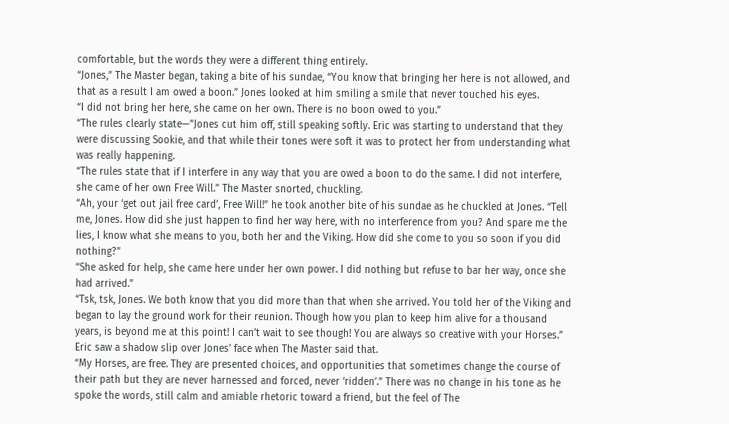comfortable, but the words they were a different thing entirely.
“Jones,” The Master began, taking a bite of his sundae, “You know that bringing her here is not allowed, and that as a result I am owed a boon.” Jones looked at him smiling a smile that never touched his eyes.
“I did not bring her here, she came on her own. There is no boon owed to you.”
“The rules clearly state—”Jones cut him off, still speaking softly. Eric was starting to understand that they were discussing Sookie, and that while their tones were soft it was to protect her from understanding what was really happening.
“The rules state that if I interfere in any way that you are owed a boon to do the same. I did not interfere, she came of her own Free Will.” The Master snorted, chuckling.
“Ah, your ‘get out jail free card’, Free Will!” he took another bite of his sundae as he chuckled at Jones. “Tell me, Jones. How did she just happen to find her way here, with no interference from you? And spare me the lies, I know what she means to you, both her and the Viking. How did she come to you so soon if you did nothing?”
“She asked for help, she came here under her own power. I did nothing but refuse to bar her way, once she had arrived.”
“Tsk, tsk, Jones. We both know that you did more than that when she arrived. You told her of the Viking and began to lay the ground work for their reunion. Though how you plan to keep him alive for a thousand years, is beyond me at this point! I can’t wait to see though! You are always so creative with your Horses.” Eric saw a shadow slip over Jones’ face when The Master said that.
“My Horses, are free. They are presented choices, and opportunities that sometimes change the course of their path but they are never harnessed and forced, never ‘ridden’.” There was no change in his tone as he spoke the words, still calm and amiable rhetoric toward a friend, but the feel of The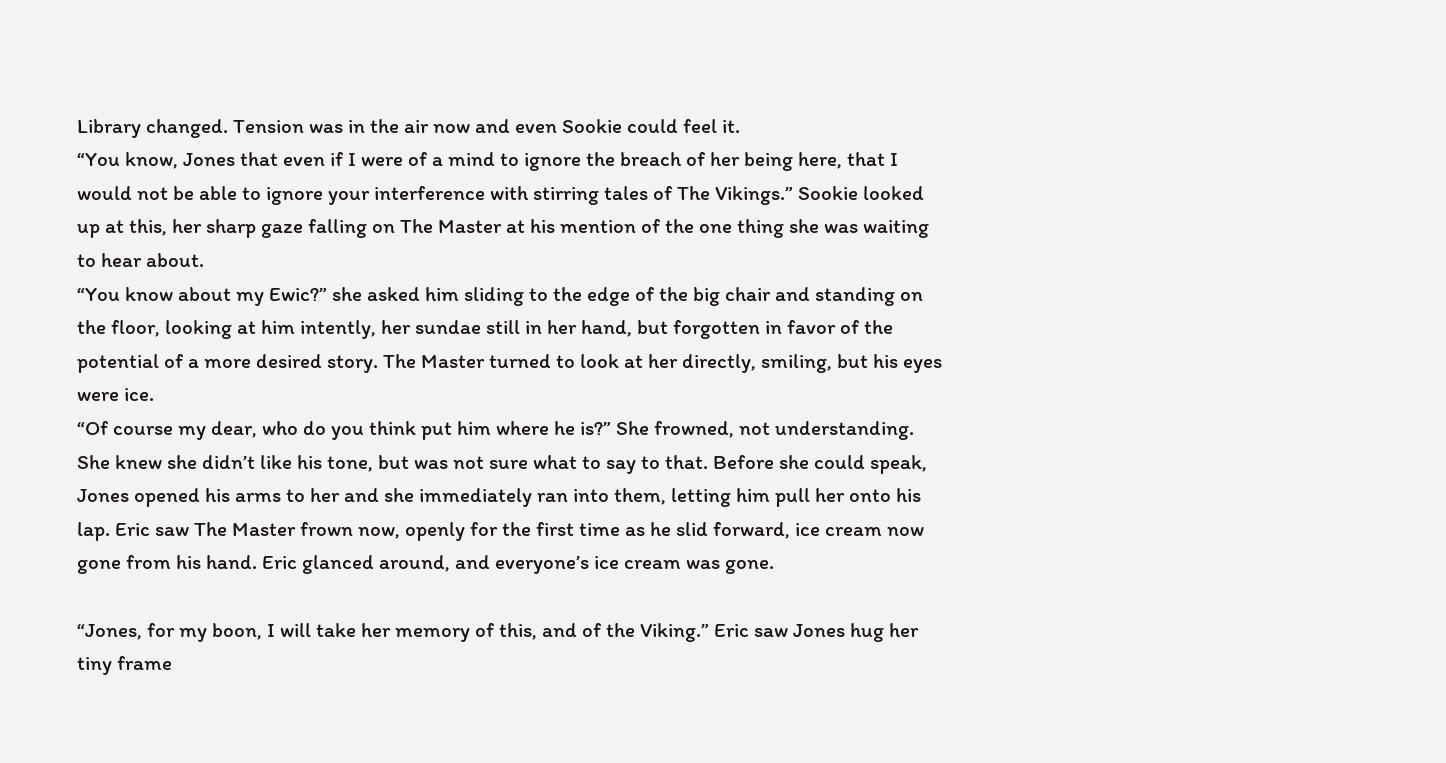Library changed. Tension was in the air now and even Sookie could feel it.
“You know, Jones that even if I were of a mind to ignore the breach of her being here, that I would not be able to ignore your interference with stirring tales of The Vikings.” Sookie looked up at this, her sharp gaze falling on The Master at his mention of the one thing she was waiting to hear about.
“You know about my Ewic?” she asked him sliding to the edge of the big chair and standing on the floor, looking at him intently, her sundae still in her hand, but forgotten in favor of the potential of a more desired story. The Master turned to look at her directly, smiling, but his eyes were ice.
“Of course my dear, who do you think put him where he is?” She frowned, not understanding. She knew she didn’t like his tone, but was not sure what to say to that. Before she could speak, Jones opened his arms to her and she immediately ran into them, letting him pull her onto his lap. Eric saw The Master frown now, openly for the first time as he slid forward, ice cream now gone from his hand. Eric glanced around, and everyone’s ice cream was gone.

“Jones, for my boon, I will take her memory of this, and of the Viking.” Eric saw Jones hug her tiny frame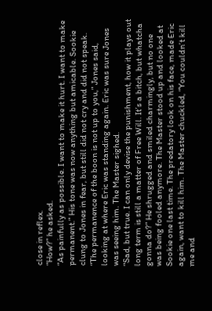close in reflex.
“How?” he asked.
“As painfully as possible. I want to make it hurt. I want to make permanent.” His tone was now anything but amicable. Sookie clung to Jones in fear, but still did not cry and did not speak.
“The permanence of the boon is not up to you,” Jones said, looking at where Eric was standing again. Eric was sure Jones was seeing him. The Master sighed.
“Sad, but true. I can only devise the punishment, how it plays out long term is still a matter of Free Will. It’s a bitch, but whatcha gonna do?” He shrugged and smiled charmingly, but no one was being fooled anymore. The Master stood up and looked at Sookie one last time. The predatory look on his face, made Eric again, want to kill him. The Master chuckled, “You couldn’t kill me and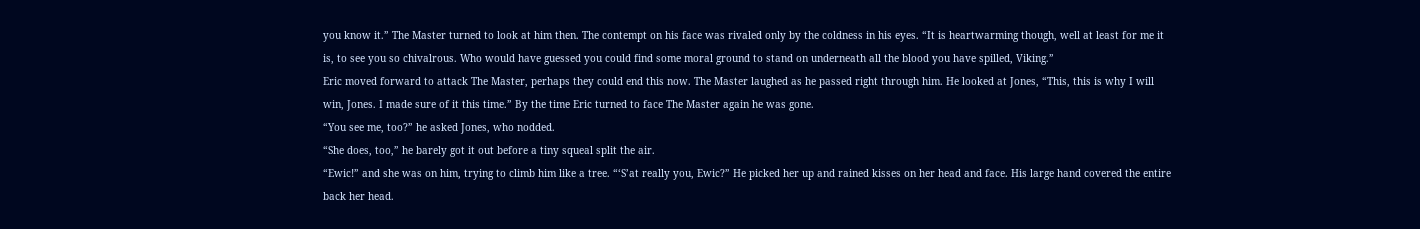you know it.” The Master turned to look at him then. The contempt on his face was rivaled only by the coldness in his eyes. “It is heartwarming though, well at least for me it is, to see you so chivalrous. Who would have guessed you could find some moral ground to stand on underneath all the blood you have spilled, Viking.”
Eric moved forward to attack The Master, perhaps they could end this now. The Master laughed as he passed right through him. He looked at Jones, “This, this is why I will win, Jones. I made sure of it this time.” By the time Eric turned to face The Master again he was gone.
“You see me, too?” he asked Jones, who nodded.
“She does, too,” he barely got it out before a tiny squeal split the air.
“Ewic!” and she was on him, trying to climb him like a tree. “‘S’at really you, Ewic?” He picked her up and rained kisses on her head and face. His large hand covered the entire back her head.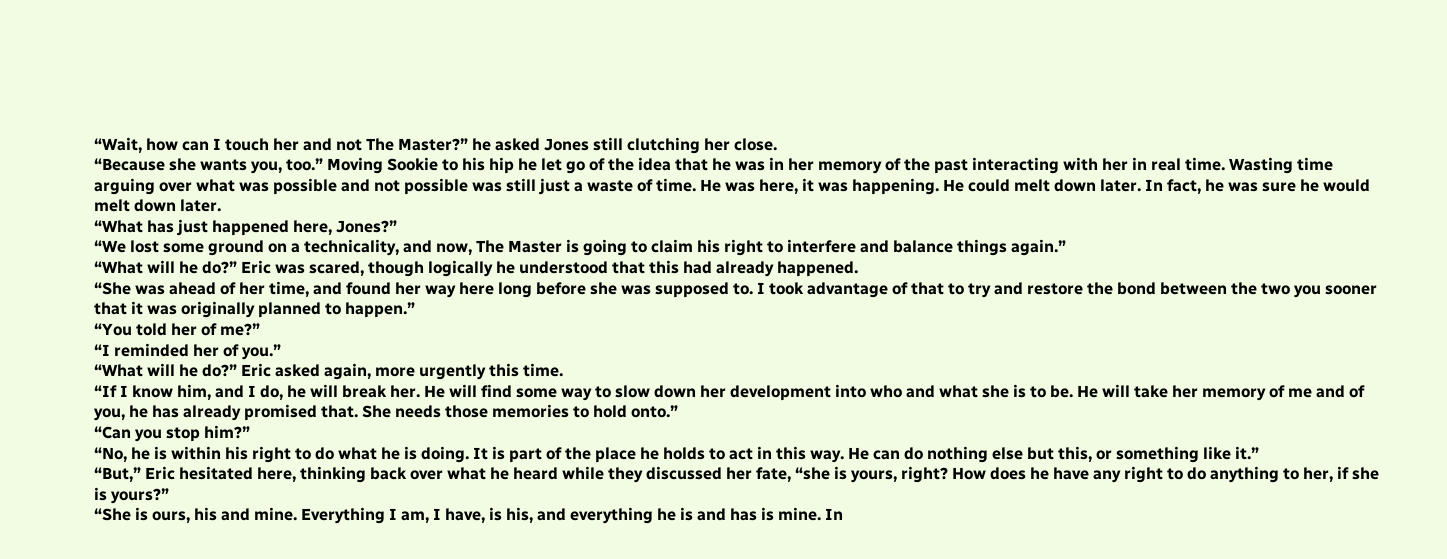“Wait, how can I touch her and not The Master?” he asked Jones still clutching her close.
“Because she wants you, too.” Moving Sookie to his hip he let go of the idea that he was in her memory of the past interacting with her in real time. Wasting time arguing over what was possible and not possible was still just a waste of time. He was here, it was happening. He could melt down later. In fact, he was sure he would melt down later.
“What has just happened here, Jones?”
“We lost some ground on a technicality, and now, The Master is going to claim his right to interfere and balance things again.”
“What will he do?” Eric was scared, though logically he understood that this had already happened.
“She was ahead of her time, and found her way here long before she was supposed to. I took advantage of that to try and restore the bond between the two you sooner that it was originally planned to happen.”
“You told her of me?”
“I reminded her of you.”
“What will he do?” Eric asked again, more urgently this time.
“If I know him, and I do, he will break her. He will find some way to slow down her development into who and what she is to be. He will take her memory of me and of you, he has already promised that. She needs those memories to hold onto.”
“Can you stop him?”
“No, he is within his right to do what he is doing. It is part of the place he holds to act in this way. He can do nothing else but this, or something like it.”
“But,” Eric hesitated here, thinking back over what he heard while they discussed her fate, “she is yours, right? How does he have any right to do anything to her, if she is yours?”
“She is ours, his and mine. Everything I am, I have, is his, and everything he is and has is mine. In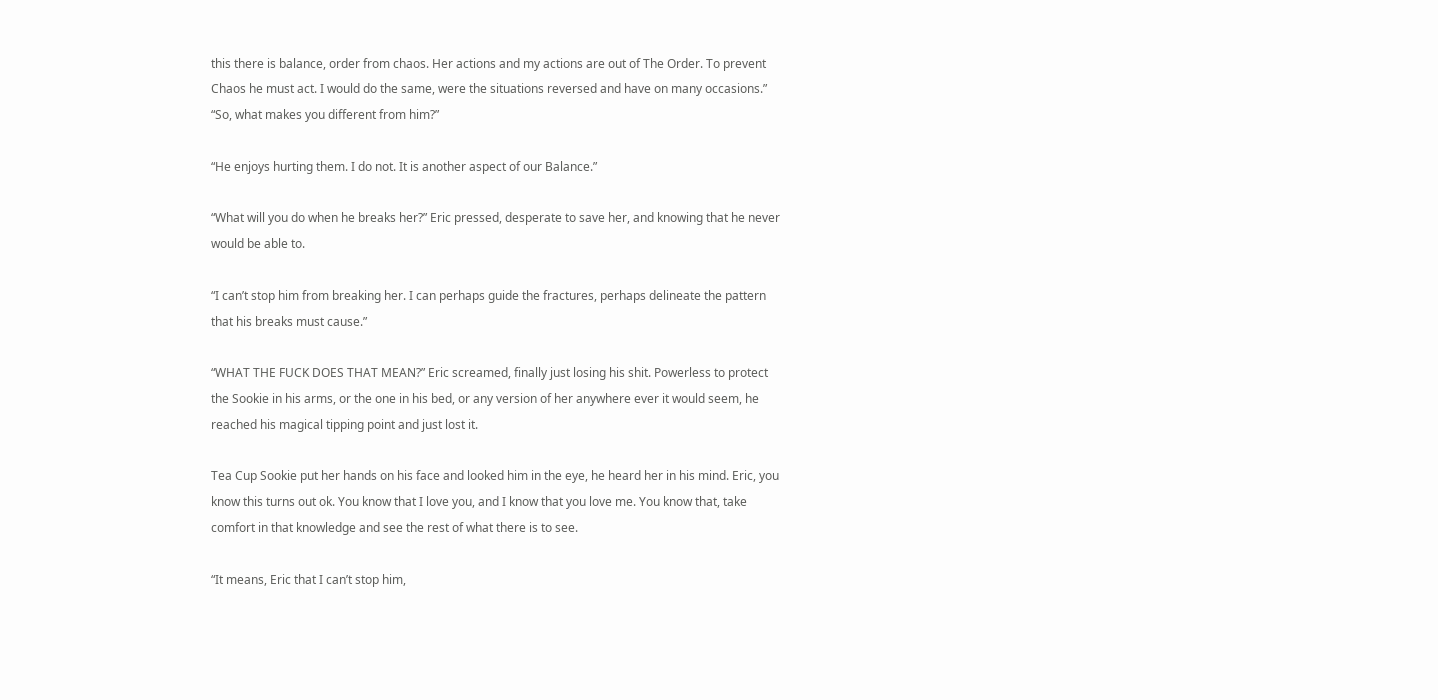this there is balance, order from chaos. Her actions and my actions are out of The Order. To prevent Chaos he must act. I would do the same, were the situations reversed and have on many occasions.”
“So, what makes you different from him?”

“He enjoys hurting them. I do not. It is another aspect of our Balance.”

“What will you do when he breaks her?” Eric pressed, desperate to save her, and knowing that he never would be able to.

“I can’t stop him from breaking her. I can perhaps guide the fractures, perhaps delineate the pattern that his breaks must cause.”

“WHAT THE FUCK DOES THAT MEAN?” Eric screamed, finally just losing his shit. Powerless to protect the Sookie in his arms, or the one in his bed, or any version of her anywhere ever it would seem, he reached his magical tipping point and just lost it.

Tea Cup Sookie put her hands on his face and looked him in the eye, he heard her in his mind. Eric, you know this turns out ok. You know that I love you, and I know that you love me. You know that, take comfort in that knowledge and see the rest of what there is to see.

“It means, Eric that I can’t stop him,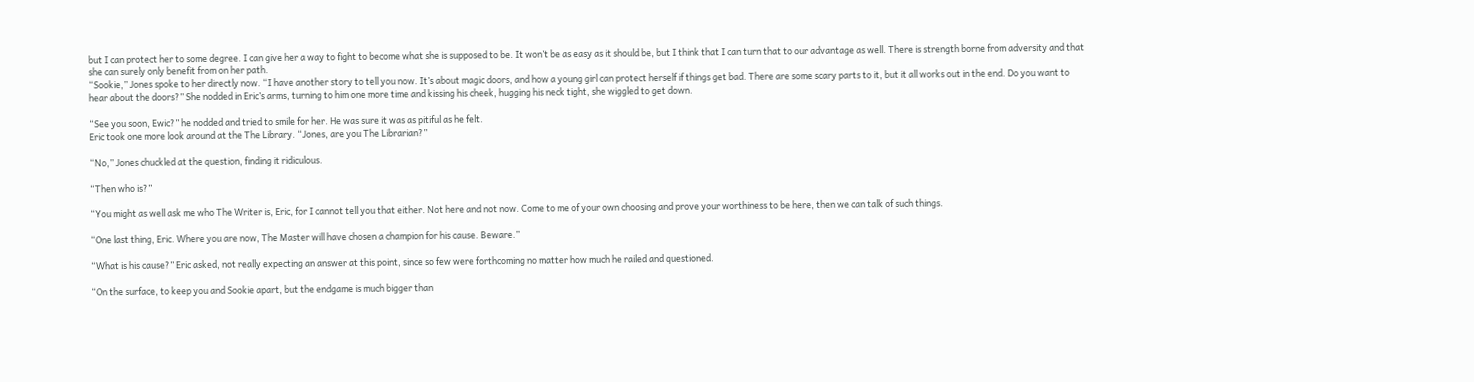but I can protect her to some degree. I can give her a way to fight to become what she is supposed to be. It won’t be as easy as it should be, but I think that I can turn that to our advantage as well. There is strength borne from adversity and that she can surely only benefit from on her path.
“Sookie,” Jones spoke to her directly now. “I have another story to tell you now. It’s about magic doors, and how a young girl can protect herself if things get bad. There are some scary parts to it, but it all works out in the end. Do you want to hear about the doors?” She nodded in Eric’s arms, turning to him one more time and kissing his cheek, hugging his neck tight, she wiggled to get down.

“See you soon, Ewic?” he nodded and tried to smile for her. He was sure it was as pitiful as he felt.
Eric took one more look around at the The Library. “Jones, are you The Librarian?”

“No,” Jones chuckled at the question, finding it ridiculous.

“Then who is?”

“You might as well ask me who The Writer is, Eric, for I cannot tell you that either. Not here and not now. Come to me of your own choosing and prove your worthiness to be here, then we can talk of such things.

“One last thing, Eric. Where you are now, The Master will have chosen a champion for his cause. Beware.”

“What is his cause?” Eric asked, not really expecting an answer at this point, since so few were forthcoming no matter how much he railed and questioned.

“On the surface, to keep you and Sookie apart, but the endgame is much bigger than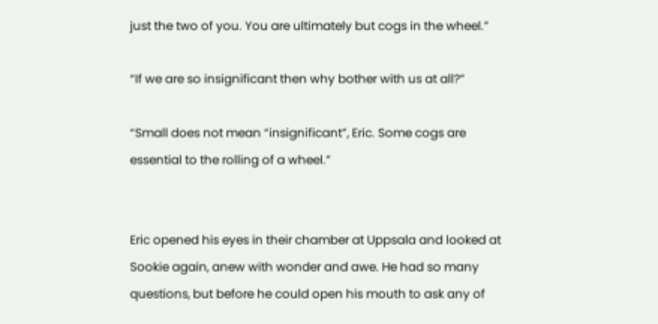just the two of you. You are ultimately but cogs in the wheel.”

“If we are so insignificant then why bother with us at all?”

“Small does not mean “insignificant”, Eric. Some cogs are essential to the rolling of a wheel.”


Eric opened his eyes in their chamber at Uppsala and looked at Sookie again, anew with wonder and awe. He had so many questions, but before he could open his mouth to ask any of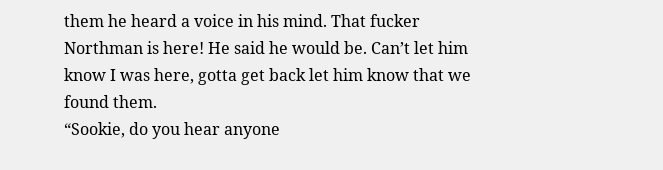them he heard a voice in his mind. That fucker Northman is here! He said he would be. Can’t let him know I was here, gotta get back let him know that we found them.
“Sookie, do you hear anyone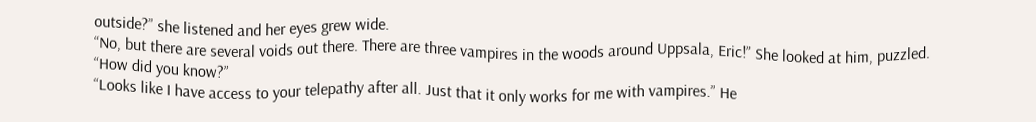outside?” she listened and her eyes grew wide.
“No, but there are several voids out there. There are three vampires in the woods around Uppsala, Eric!” She looked at him, puzzled. “How did you know?”
“Looks like I have access to your telepathy after all. Just that it only works for me with vampires.” He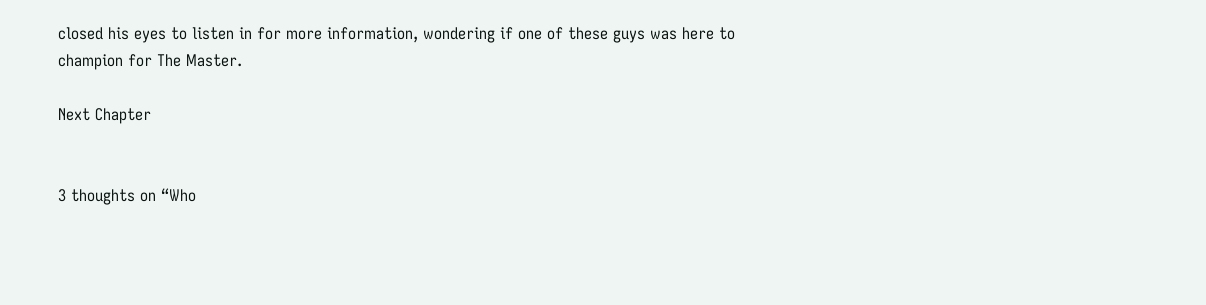closed his eyes to listen in for more information, wondering if one of these guys was here to champion for The Master.

Next Chapter


3 thoughts on “Who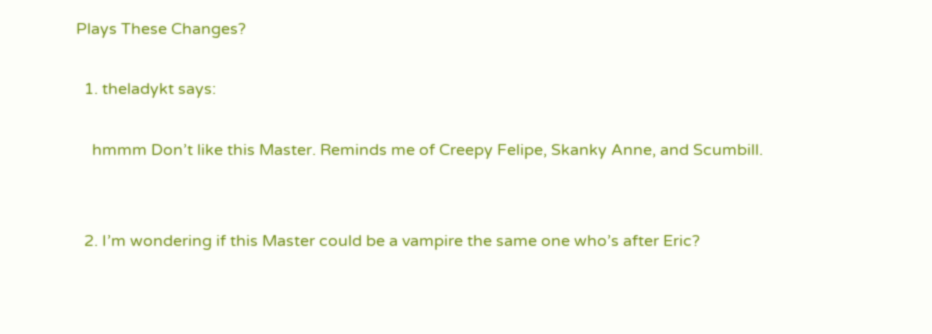Plays These Changes?

  1. theladykt says:

    hmmm Don’t like this Master. Reminds me of Creepy Felipe, Skanky Anne, and Scumbill.


  2. I’m wondering if this Master could be a vampire the same one who’s after Eric?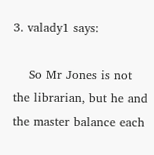3. valady1 says:

    So Mr Jones is not the librarian, but he and the master balance each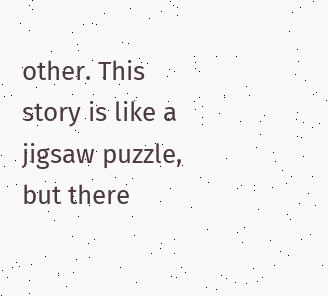other. This story is like a jigsaw puzzle, but there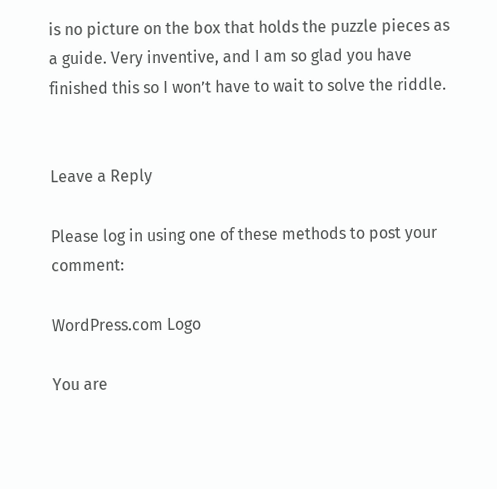is no picture on the box that holds the puzzle pieces as a guide. Very inventive, and I am so glad you have finished this so I won’t have to wait to solve the riddle.


Leave a Reply

Please log in using one of these methods to post your comment:

WordPress.com Logo

You are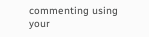commenting using your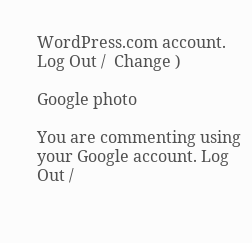WordPress.com account. Log Out /  Change )

Google photo

You are commenting using your Google account. Log Out /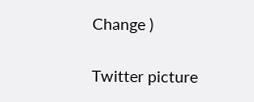Change )

Twitter picture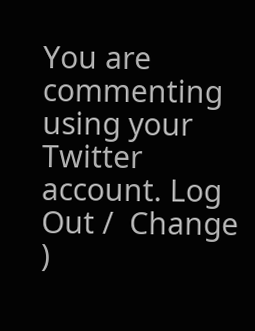You are commenting using your Twitter account. Log Out /  Change )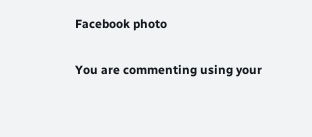Facebook photo

You are commenting using your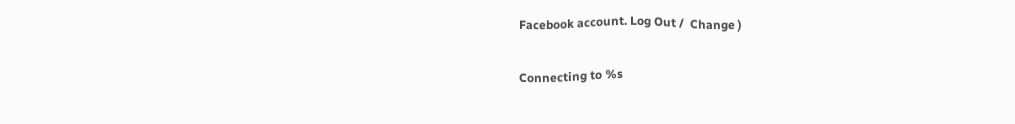Facebook account. Log Out /  Change )

Connecting to %s